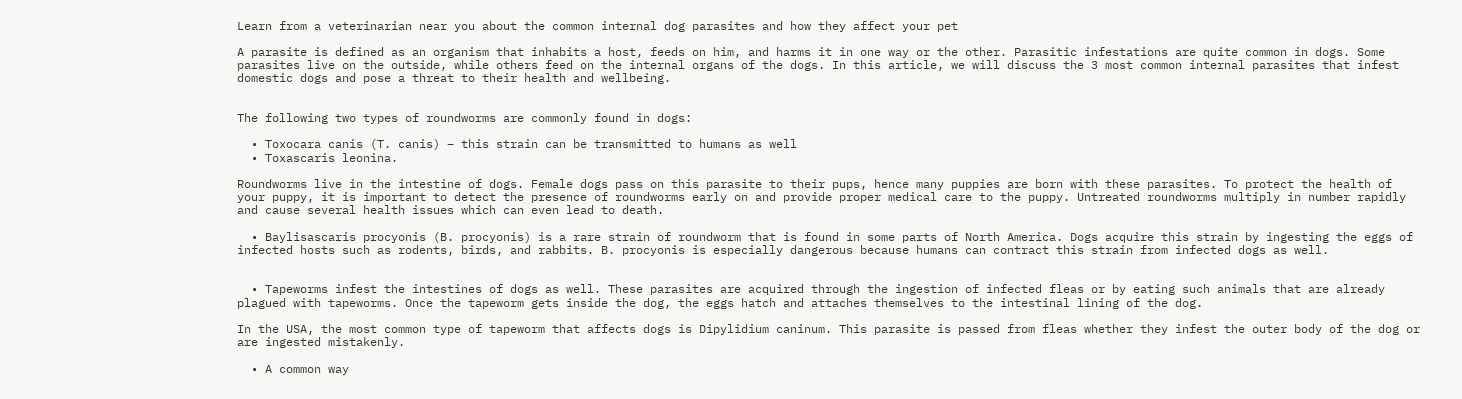Learn from a veterinarian near you about the common internal dog parasites and how they affect your pet

A parasite is defined as an organism that inhabits a host, feeds on him, and harms it in one way or the other. Parasitic infestations are quite common in dogs. Some parasites live on the outside, while others feed on the internal organs of the dogs. In this article, we will discuss the 3 most common internal parasites that infest domestic dogs and pose a threat to their health and wellbeing.


The following two types of roundworms are commonly found in dogs:

  • Toxocara canis (T. canis) – this strain can be transmitted to humans as well
  • Toxascaris leonina.

Roundworms live in the intestine of dogs. Female dogs pass on this parasite to their pups, hence many puppies are born with these parasites. To protect the health of your puppy, it is important to detect the presence of roundworms early on and provide proper medical care to the puppy. Untreated roundworms multiply in number rapidly and cause several health issues which can even lead to death.

  • Baylisascaris procyonis (B. procyonis) is a rare strain of roundworm that is found in some parts of North America. Dogs acquire this strain by ingesting the eggs of infected hosts such as rodents, birds, and rabbits. B. procyonis is especially dangerous because humans can contract this strain from infected dogs as well.


  • Tapeworms infest the intestines of dogs as well. These parasites are acquired through the ingestion of infected fleas or by eating such animals that are already plagued with tapeworms. Once the tapeworm gets inside the dog, the eggs hatch and attaches themselves to the intestinal lining of the dog.

In the USA, the most common type of tapeworm that affects dogs is Dipylidium caninum. This parasite is passed from fleas whether they infest the outer body of the dog or are ingested mistakenly.

  • A common way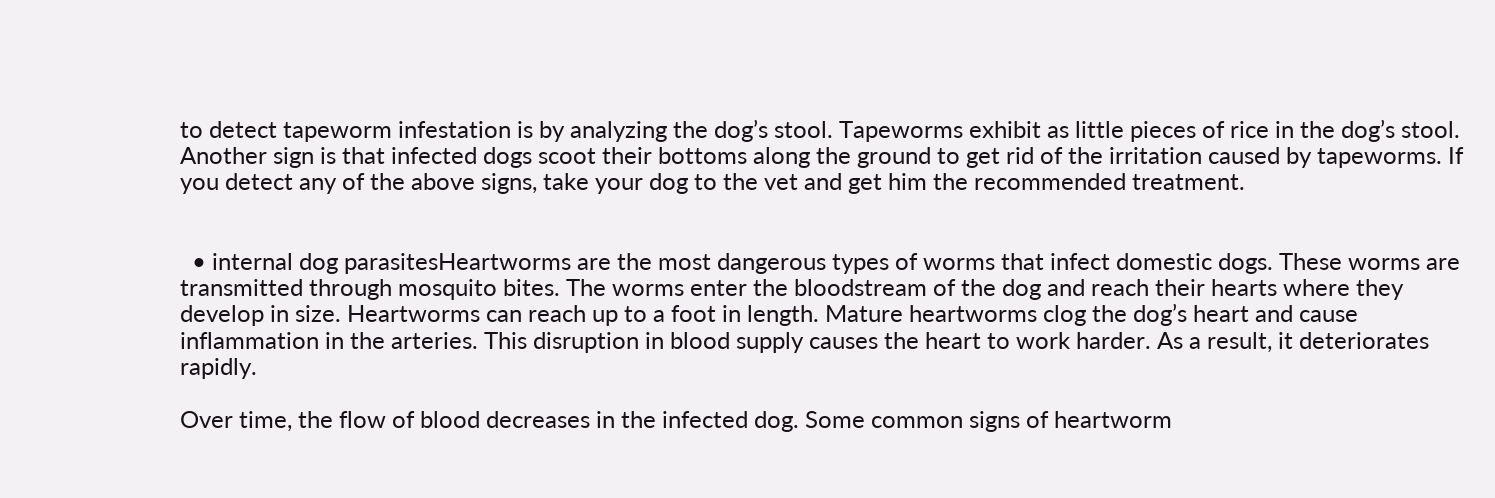to detect tapeworm infestation is by analyzing the dog’s stool. Tapeworms exhibit as little pieces of rice in the dog’s stool. Another sign is that infected dogs scoot their bottoms along the ground to get rid of the irritation caused by tapeworms. If you detect any of the above signs, take your dog to the vet and get him the recommended treatment.


  • internal dog parasitesHeartworms are the most dangerous types of worms that infect domestic dogs. These worms are transmitted through mosquito bites. The worms enter the bloodstream of the dog and reach their hearts where they develop in size. Heartworms can reach up to a foot in length. Mature heartworms clog the dog’s heart and cause inflammation in the arteries. This disruption in blood supply causes the heart to work harder. As a result, it deteriorates rapidly.

Over time, the flow of blood decreases in the infected dog. Some common signs of heartworm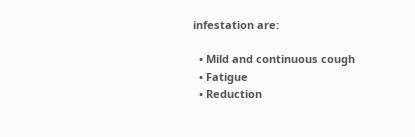infestation are:

  • Mild and continuous cough
  • Fatigue
  • Reduction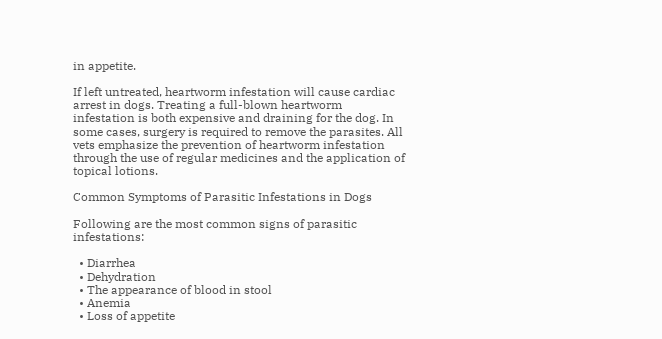in appetite.

If left untreated, heartworm infestation will cause cardiac arrest in dogs. Treating a full-blown heartworm infestation is both expensive and draining for the dog. In some cases, surgery is required to remove the parasites. All vets emphasize the prevention of heartworm infestation through the use of regular medicines and the application of topical lotions.

Common Symptoms of Parasitic Infestations in Dogs

Following are the most common signs of parasitic infestations:

  • Diarrhea
  • Dehydration
  • The appearance of blood in stool
  • Anemia
  • Loss of appetite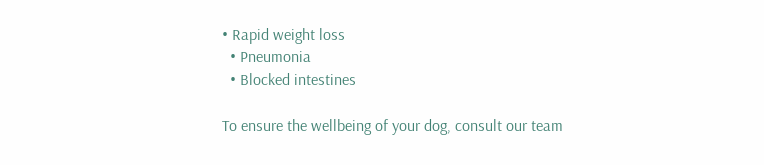• Rapid weight loss
  • Pneumonia
  • Blocked intestines

To ensure the wellbeing of your dog, consult our team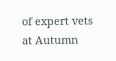of expert vets at Autumn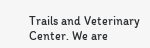Trails and Veterinary Center. We are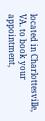located in Charlottesville, VA. to book your appointment,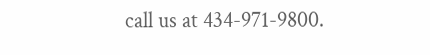call us at 434-971-9800.